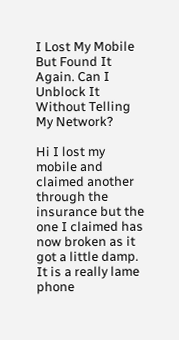I Lost My Mobile But Found It Again. Can I Unblock It Without Telling My Network?

Hi I lost my mobile and claimed another through the insurance but the one I claimed has now broken as it got a little damp. It is a really lame phone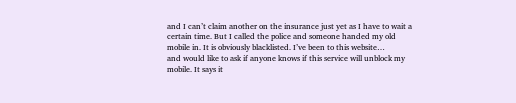and I can’t claim another on the insurance just yet as I have to wait a certain time. But I called the police and someone handed my old mobile in. It is obviously blacklisted. I’ve been to this website…
and would like to ask if anyone knows if this service will unblock my mobile. It says it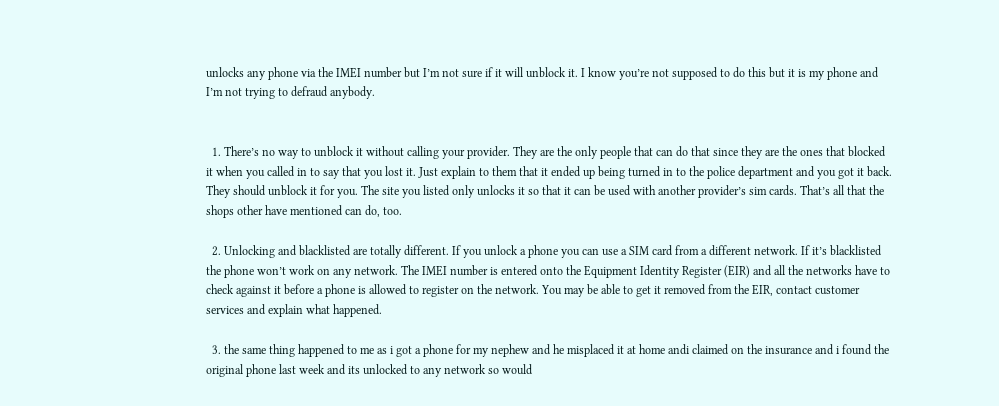unlocks any phone via the IMEI number but I’m not sure if it will unblock it. I know you’re not supposed to do this but it is my phone and I’m not trying to defraud anybody.


  1. There’s no way to unblock it without calling your provider. They are the only people that can do that since they are the ones that blocked it when you called in to say that you lost it. Just explain to them that it ended up being turned in to the police department and you got it back. They should unblock it for you. The site you listed only unlocks it so that it can be used with another provider’s sim cards. That’s all that the shops other have mentioned can do, too.

  2. Unlocking and blacklisted are totally different. If you unlock a phone you can use a SIM card from a different network. If it’s blacklisted the phone won’t work on any network. The IMEI number is entered onto the Equipment Identity Register (EIR) and all the networks have to check against it before a phone is allowed to register on the network. You may be able to get it removed from the EIR, contact customer services and explain what happened.

  3. the same thing happened to me as i got a phone for my nephew and he misplaced it at home andi claimed on the insurance and i found the original phone last week and its unlocked to any network so would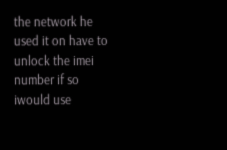the network he used it on have to unlock the imei number if so iwould use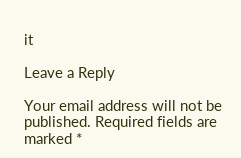it

Leave a Reply

Your email address will not be published. Required fields are marked *